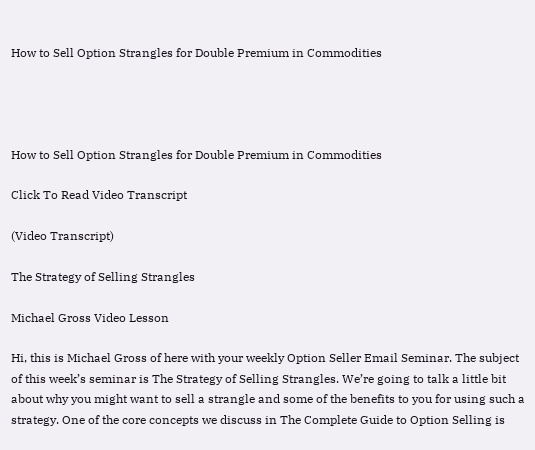How to Sell Option Strangles for Double Premium in Commodities




How to Sell Option Strangles for Double Premium in Commodities

Click To Read Video Transcript

(Video Transcript)

The Strategy of Selling Strangles

Michael Gross Video Lesson

Hi, this is Michael Gross of here with your weekly Option Seller Email Seminar. The subject of this week’s seminar is The Strategy of Selling Strangles. We’re going to talk a little bit about why you might want to sell a strangle and some of the benefits to you for using such a strategy. One of the core concepts we discuss in The Complete Guide to Option Selling is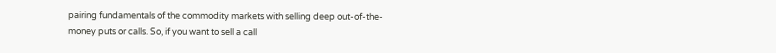pairing fundamentals of the commodity markets with selling deep out-of-the-money puts or calls. So, if you want to sell a call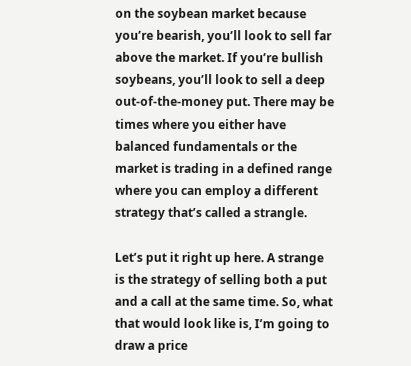on the soybean market because you’re bearish, you’ll look to sell far above the market. If you’re bullish soybeans, you’ll look to sell a deep out-of-the-money put. There may be times where you either have balanced fundamentals or the market is trading in a defined range where you can employ a different strategy that’s called a strangle.

Let’s put it right up here. A strange is the strategy of selling both a put and a call at the same time. So, what that would look like is, I’m going to draw a price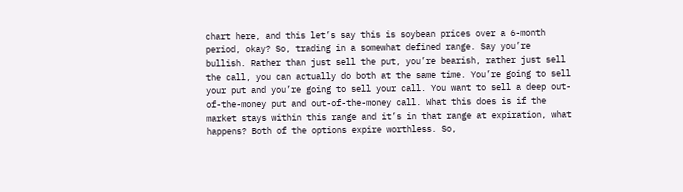chart here, and this let’s say this is soybean prices over a 6-month period, okay? So, trading in a somewhat defined range. Say you’re bullish. Rather than just sell the put, you’re bearish, rather just sell the call, you can actually do both at the same time. You’re going to sell your put and you’re going to sell your call. You want to sell a deep out-of-the-money put and out-of-the-money call. What this does is if the market stays within this range and it’s in that range at expiration, what happens? Both of the options expire worthless. So,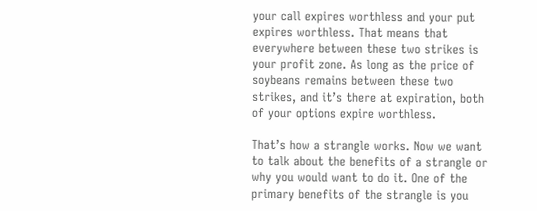your call expires worthless and your put expires worthless. That means that everywhere between these two strikes is your profit zone. As long as the price of soybeans remains between these two strikes, and it’s there at expiration, both of your options expire worthless.

That’s how a strangle works. Now we want to talk about the benefits of a strangle or why you would want to do it. One of the primary benefits of the strangle is you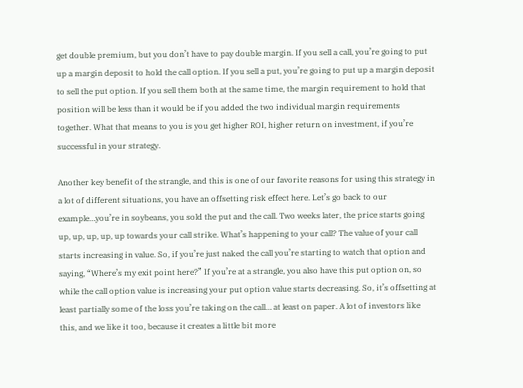get double premium, but you don’t have to pay double margin. If you sell a call, you’re going to put up a margin deposit to hold the call option. If you sell a put, you’re going to put up a margin deposit to sell the put option. If you sell them both at the same time, the margin requirement to hold that position will be less than it would be if you added the two individual margin requirements together. What that means to you is you get higher ROI, higher return on investment, if you’re successful in your strategy.

Another key benefit of the strangle, and this is one of our favorite reasons for using this strategy in a lot of different situations, you have an offsetting risk effect here. Let’s go back to our example…you’re in soybeans, you sold the put and the call. Two weeks later, the price starts going up, up, up, up, up towards your call strike. What’s happening to your call? The value of your call starts increasing in value. So, if you’re just naked the call you’re starting to watch that option and saying, “Where’s my exit point here?” If you’re at a strangle, you also have this put option on, so while the call option value is increasing your put option value starts decreasing. So, it’s offsetting at least partially some of the loss you’re taking on the call… at least on paper. A lot of investors like this, and we like it too, because it creates a little bit more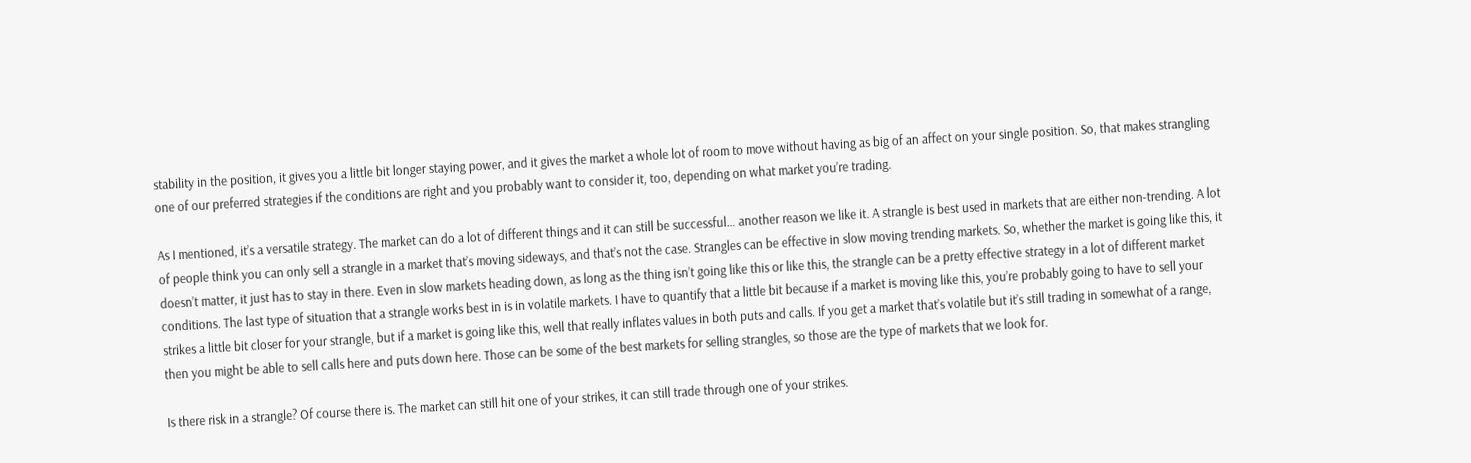stability in the position, it gives you a little bit longer staying power, and it gives the market a whole lot of room to move without having as big of an affect on your single position. So, that makes strangling one of our preferred strategies if the conditions are right and you probably want to consider it, too, depending on what market you’re trading.

As I mentioned, it’s a versatile strategy. The market can do a lot of different things and it can still be successful… another reason we like it. A strangle is best used in markets that are either non-trending. A lot of people think you can only sell a strangle in a market that’s moving sideways, and that’s not the case. Strangles can be effective in slow moving trending markets. So, whether the market is going like this, it doesn’t matter, it just has to stay in there. Even in slow markets heading down, as long as the thing isn’t going like this or like this, the strangle can be a pretty effective strategy in a lot of different market conditions. The last type of situation that a strangle works best in is in volatile markets. I have to quantify that a little bit because if a market is moving like this, you’re probably going to have to sell your strikes a little bit closer for your strangle, but if a market is going like this, well that really inflates values in both puts and calls. If you get a market that’s volatile but it’s still trading in somewhat of a range, then you might be able to sell calls here and puts down here. Those can be some of the best markets for selling strangles, so those are the type of markets that we look for.

Is there risk in a strangle? Of course there is. The market can still hit one of your strikes, it can still trade through one of your strikes.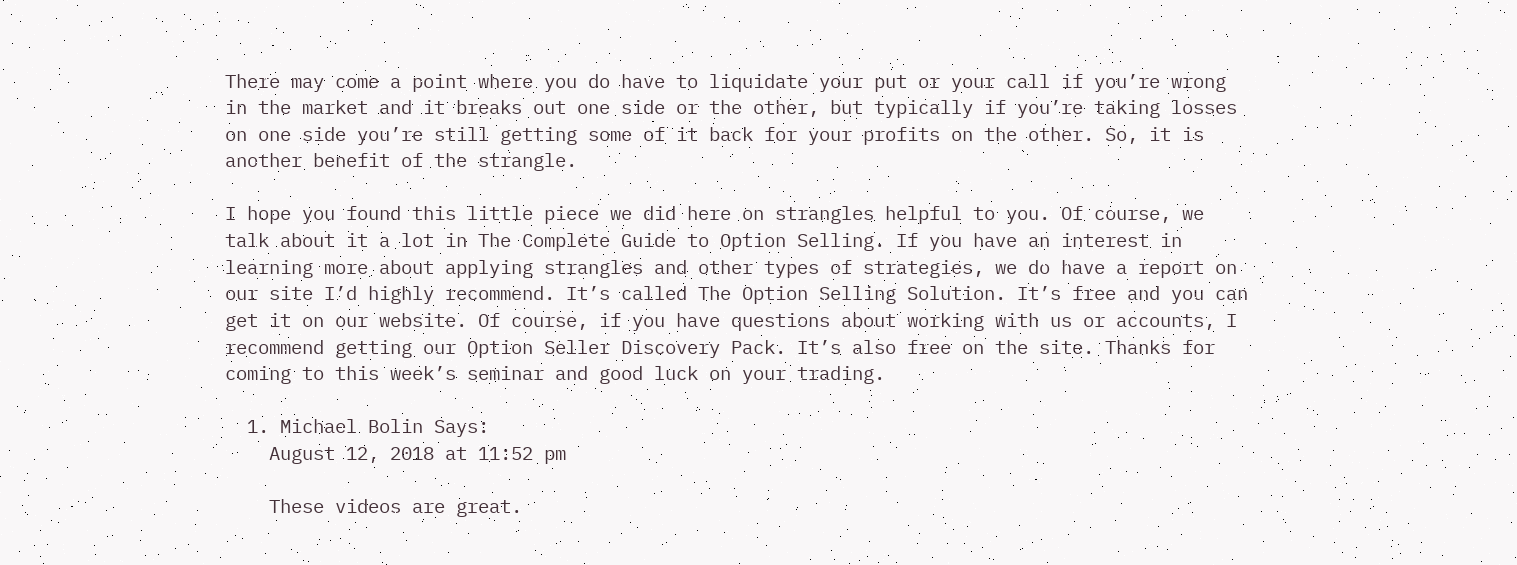There may come a point where you do have to liquidate your put or your call if you’re wrong in the market and it breaks out one side or the other, but typically if you’re taking losses on one side you’re still getting some of it back for your profits on the other. So, it is another benefit of the strangle.

I hope you found this little piece we did here on strangles helpful to you. Of course, we talk about it a lot in The Complete Guide to Option Selling. If you have an interest in learning more about applying strangles and other types of strategies, we do have a report on our site I’d highly recommend. It’s called The Option Selling Solution. It’s free and you can get it on our website. Of course, if you have questions about working with us or accounts, I recommend getting our Option Seller Discovery Pack. It’s also free on the site. Thanks for coming to this week’s seminar and good luck on your trading.

  1. Michael Bolin Says:
    August 12, 2018 at 11:52 pm

    These videos are great.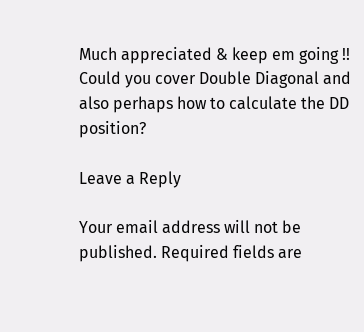Much appreciated & keep em going !! Could you cover Double Diagonal and also perhaps how to calculate the DD position?

Leave a Reply

Your email address will not be published. Required fields are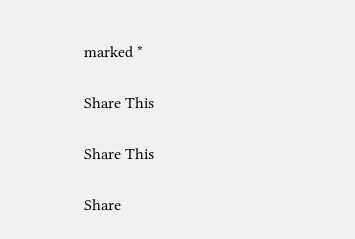marked *

Share This

Share This

Share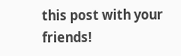this post with your friends!